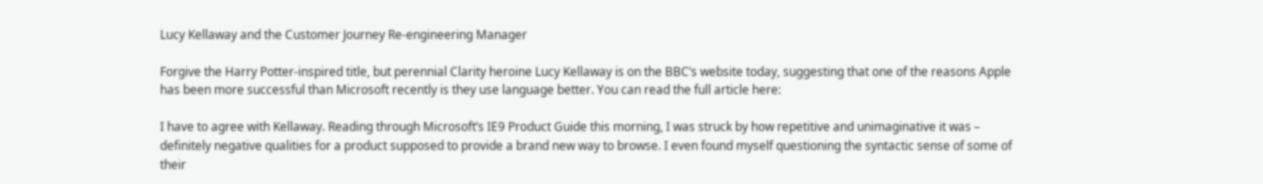Lucy Kellaway and the Customer Journey Re-engineering Manager

Forgive the Harry Potter-inspired title, but perennial Clarity heroine Lucy Kellaway is on the BBC’s website today, suggesting that one of the reasons Apple has been more successful than Microsoft recently is they use language better. You can read the full article here:

I have to agree with Kellaway. Reading through Microsoft’s IE9 Product Guide this morning, I was struck by how repetitive and unimaginative it was – definitely negative qualities for a product supposed to provide a brand new way to browse. I even found myself questioning the syntactic sense of some of their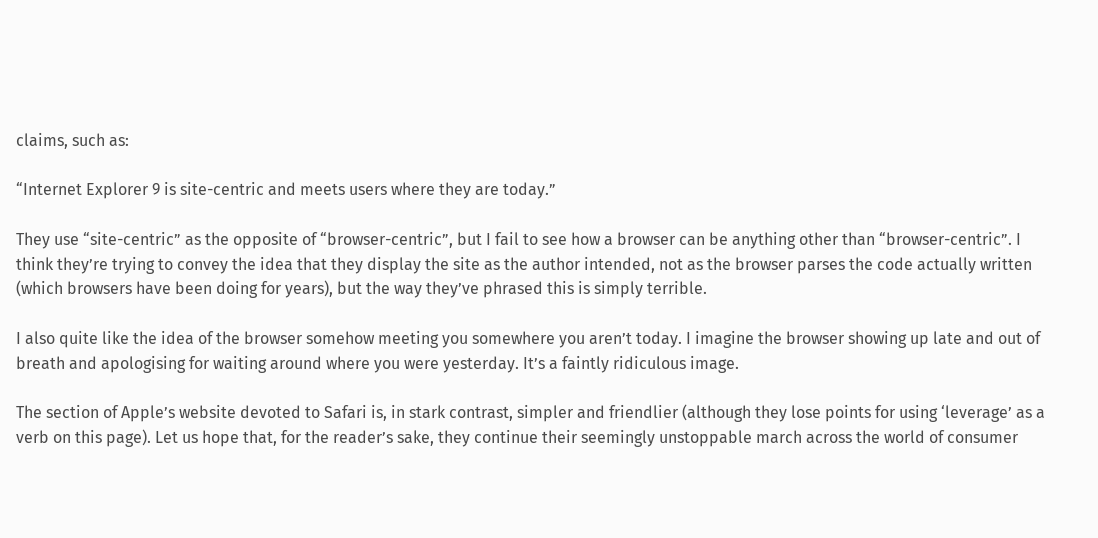claims, such as:

“Internet Explorer 9 is site-centric and meets users where they are today.”

They use “site-centric” as the opposite of “browser-centric”, but I fail to see how a browser can be anything other than “browser-centric”. I think they’re trying to convey the idea that they display the site as the author intended, not as the browser parses the code actually written (which browsers have been doing for years), but the way they’ve phrased this is simply terrible.

I also quite like the idea of the browser somehow meeting you somewhere you aren’t today. I imagine the browser showing up late and out of breath and apologising for waiting around where you were yesterday. It’s a faintly ridiculous image.

The section of Apple’s website devoted to Safari is, in stark contrast, simpler and friendlier (although they lose points for using ‘leverage’ as a verb on this page). Let us hope that, for the reader’s sake, they continue their seemingly unstoppable march across the world of consumer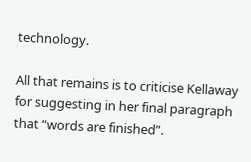technology.

All that remains is to criticise Kellaway for suggesting in her final paragraph that “words are finished”.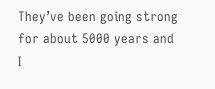They’ve been going strong for about 5000 years and I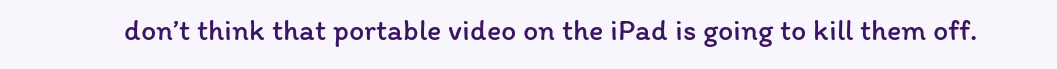don’t think that portable video on the iPad is going to kill them off.